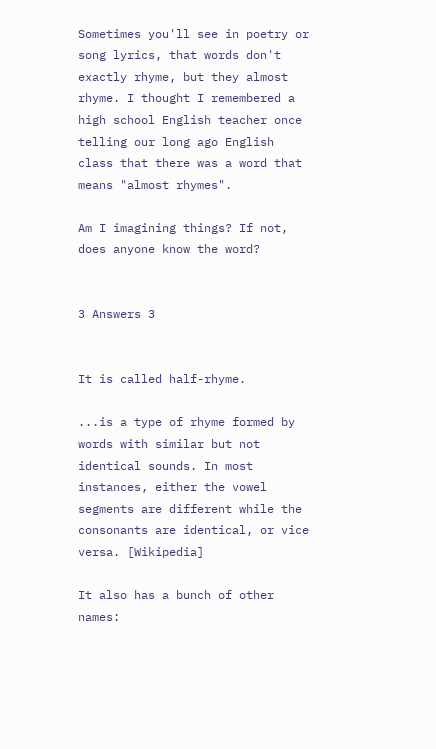Sometimes you'll see in poetry or song lyrics, that words don't exactly rhyme, but they almost rhyme. I thought I remembered a high school English teacher once telling our long ago English class that there was a word that means "almost rhymes".

Am I imagining things? If not, does anyone know the word?


3 Answers 3


It is called half-rhyme.

...is a type of rhyme formed by words with similar but not identical sounds. In most instances, either the vowel segments are different while the consonants are identical, or vice versa. [Wikipedia]

It also has a bunch of other names: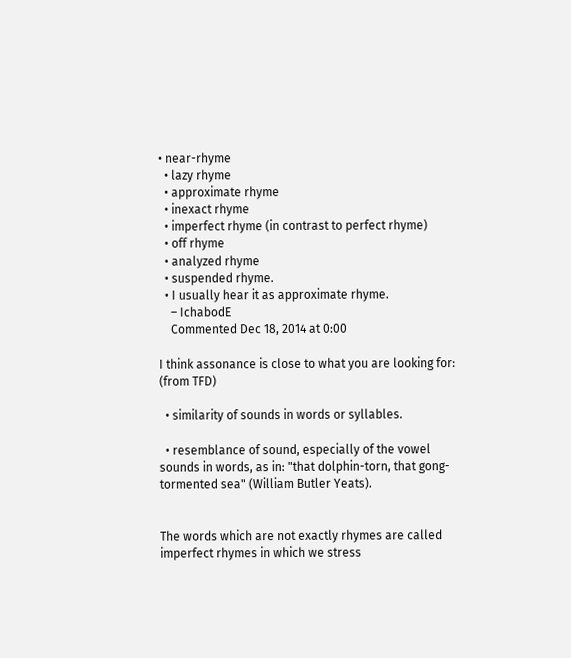• near-rhyme
  • lazy rhyme
  • approximate rhyme
  • inexact rhyme
  • imperfect rhyme (in contrast to perfect rhyme)
  • off rhyme
  • analyzed rhyme
  • suspended rhyme.
  • I usually hear it as approximate rhyme.
    – IchabodE
    Commented Dec 18, 2014 at 0:00

I think assonance is close to what you are looking for: (from TFD)

  • similarity of sounds in words or syllables.

  • resemblance of sound, especially of the vowel sounds in words, as in: "that dolphin-torn, that gong-tormented sea" (William Butler Yeats).


The words which are not exactly rhymes are called imperfect rhymes in which we stress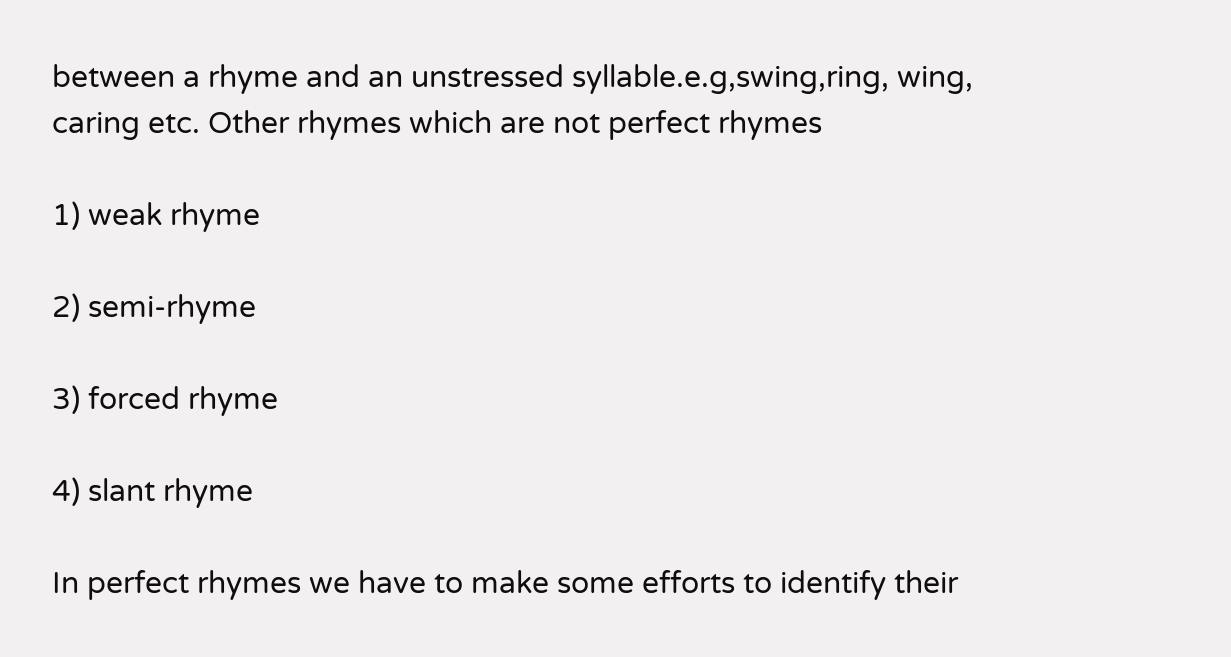between a rhyme and an unstressed syllable.e.g,swing,ring, wing, caring etc. Other rhymes which are not perfect rhymes

1) weak rhyme

2) semi-rhyme

3) forced rhyme

4) slant rhyme

In perfect rhymes we have to make some efforts to identify their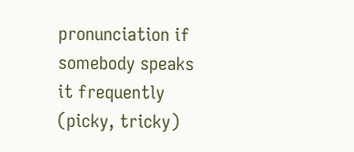pronunciation if
somebody speaks it frequently (picky, tricky)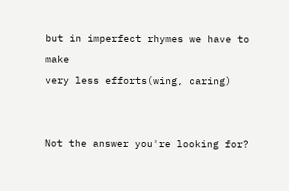but in imperfect rhymes we have to make
very less efforts(wing, caring)


Not the answer you're looking for?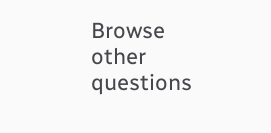Browse other questions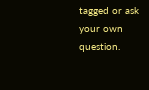tagged or ask your own question.